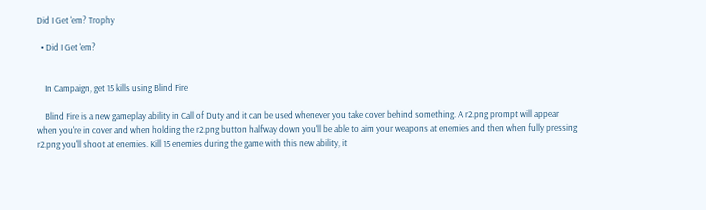Did I Get 'em? Trophy

  • Did I Get 'em?


    In Campaign, get 15 kills using Blind Fire

    Blind Fire is a new gameplay ability in Call of Duty and it can be used whenever you take cover behind something. A r2.png prompt will appear when you're in cover and when holding the r2.png button halfway down you'll be able to aim your weapons at enemies and then when fully pressing r2.png you'll shoot at enemies. Kill 15 enemies during the game with this new ability, it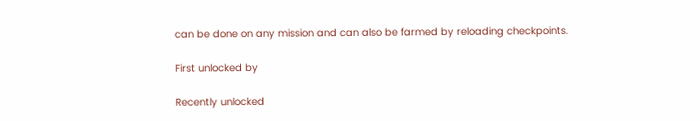can be done on any mission and can also be farmed by reloading checkpoints.

First unlocked by

Recently unlocked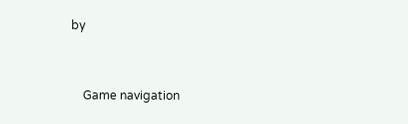by


    Game navigation